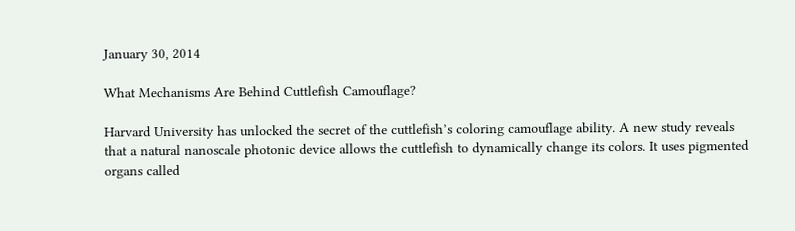January 30, 2014

What Mechanisms Are Behind Cuttlefish Camouflage?

Harvard University has unlocked the secret of the cuttlefish’s coloring camouflage ability. A new study reveals that a natural nanoscale photonic device allows the cuttlefish to dynamically change its colors. It uses pigmented organs called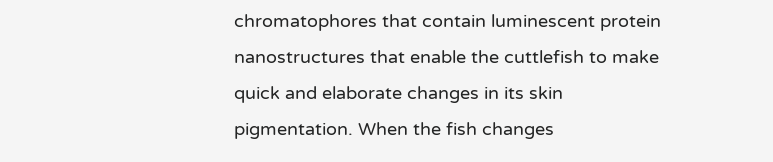chromatophores that contain luminescent protein nanostructures that enable the cuttlefish to make quick and elaborate changes in its skin pigmentation. When the fish changes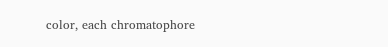color, each chromatophore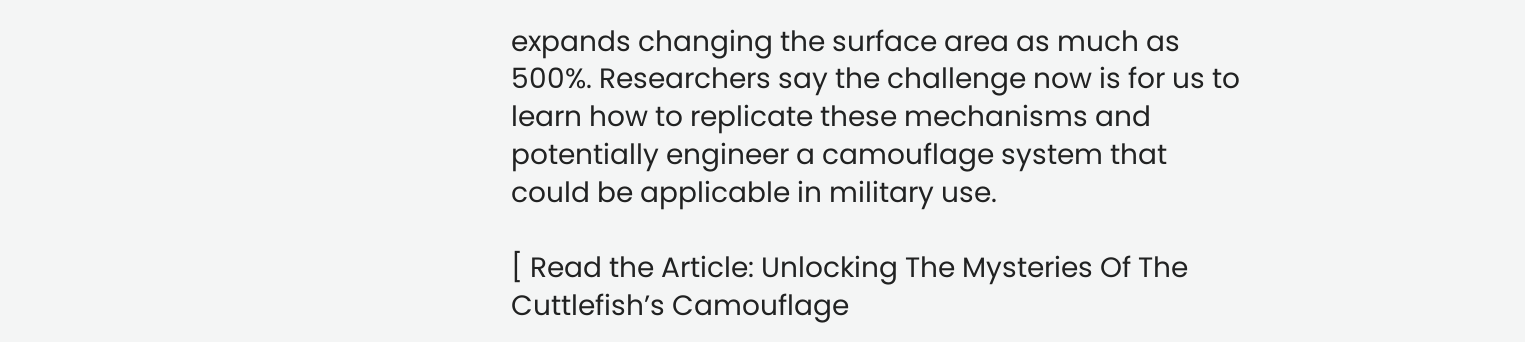expands changing the surface area as much as 500%. Researchers say the challenge now is for us to learn how to replicate these mechanisms and potentially engineer a camouflage system that could be applicable in military use.

[ Read the Article: Unlocking The Mysteries Of The Cuttlefish’s Camouflage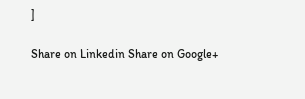]

Share on Linkedin Share on Google+